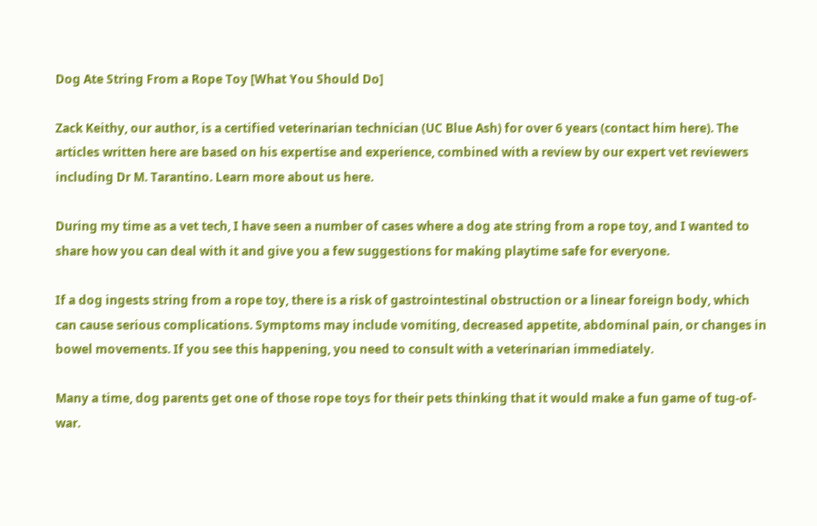Dog Ate String From a Rope Toy [What You Should Do]

Zack Keithy, our author, is a certified veterinarian technician (UC Blue Ash) for over 6 years (contact him here). The articles written here are based on his expertise and experience, combined with a review by our expert vet reviewers including Dr M. Tarantino. Learn more about us here.

During my time as a vet tech, I have seen a number of cases where a dog ate string from a rope toy, and I wanted to share how you can deal with it and give you a few suggestions for making playtime safe for everyone.

If a dog ingests string from a rope toy, there is a risk of gastrointestinal obstruction or a linear foreign body, which can cause serious complications. Symptoms may include vomiting, decreased appetite, abdominal pain, or changes in bowel movements. If you see this happening, you need to consult with a veterinarian immediately.

Many a time, dog parents get one of those rope toys for their pets thinking that it would make a fun game of tug-of-war.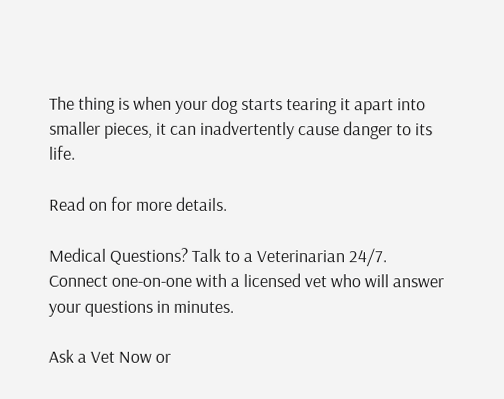The thing is when your dog starts tearing it apart into smaller pieces, it can inadvertently cause danger to its life.

Read on for more details.

Medical Questions? Talk to a Veterinarian 24/7.
Connect one-on-one with a licensed vet who will answer your questions in minutes.

Ask a Vet Now or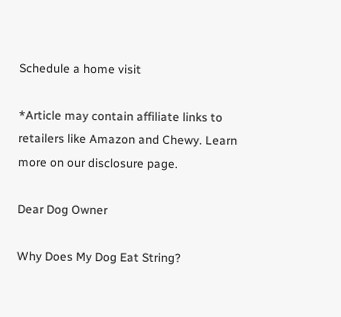Schedule a home visit

*Article may contain affiliate links to retailers like Amazon and Chewy. Learn more on our disclosure page.

Dear Dog Owner

Why Does My Dog Eat String?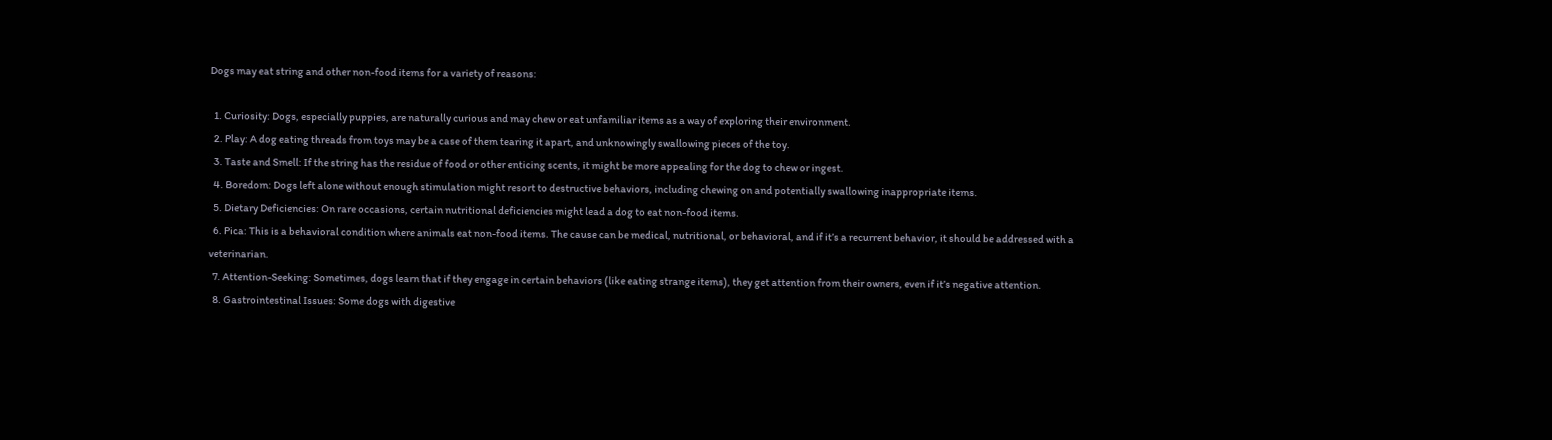Dogs may eat string and other non-food items for a variety of reasons:

  1. Curiosity: Dogs, especially puppies, are naturally curious and may chew or eat unfamiliar items as a way of exploring their environment.
  2. Play: A dog eating threads from toys may be a case of them tearing it apart, and unknowingly swallowing pieces of the toy.
  3. Taste and Smell: If the string has the residue of food or other enticing scents, it might be more appealing for the dog to chew or ingest.
  4. Boredom: Dogs left alone without enough stimulation might resort to destructive behaviors, including chewing on and potentially swallowing inappropriate items.
  5. Dietary Deficiencies: On rare occasions, certain nutritional deficiencies might lead a dog to eat non-food items.
  6. Pica: This is a behavioral condition where animals eat non-food items. The cause can be medical, nutritional, or behavioral, and if it’s a recurrent behavior, it should be addressed with a veterinarian.
  7. Attention-Seeking: Sometimes, dogs learn that if they engage in certain behaviors (like eating strange items), they get attention from their owners, even if it’s negative attention.
  8. Gastrointestinal Issues: Some dogs with digestive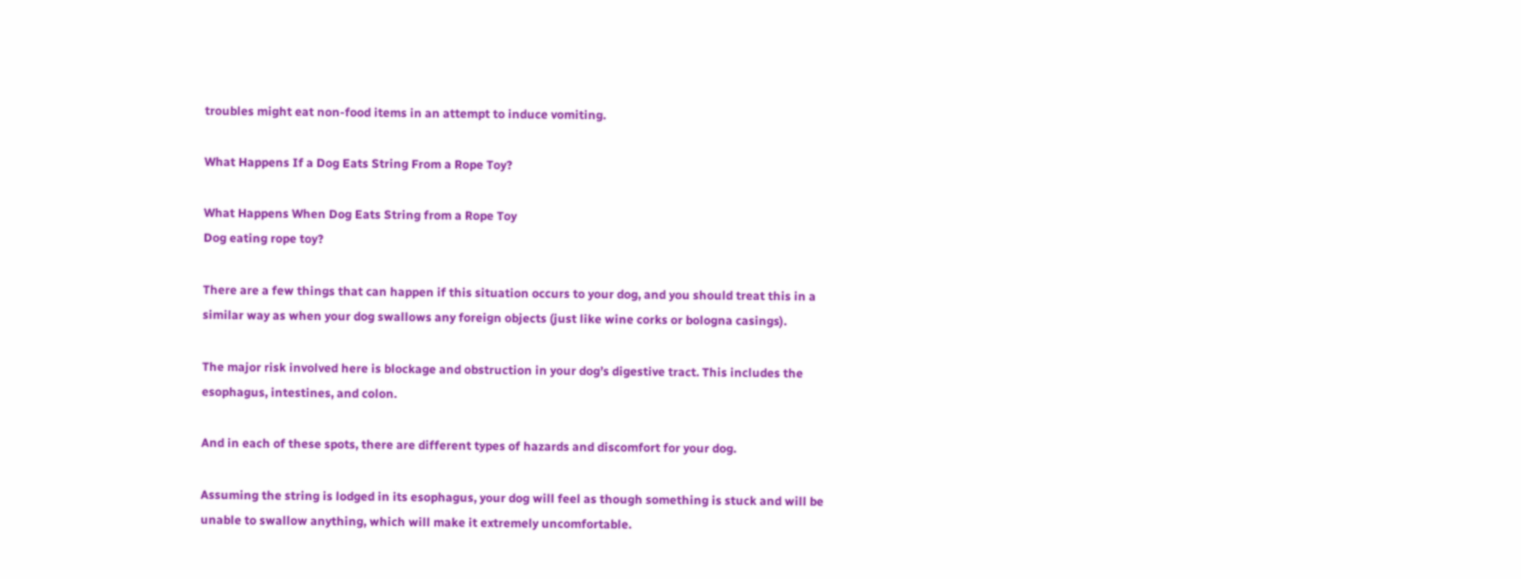troubles might eat non-food items in an attempt to induce vomiting.

What Happens If a Dog Eats String From a Rope Toy?

What Happens When Dog Eats String from a Rope Toy
Dog eating rope toy?

There are a few things that can happen if this situation occurs to your dog, and you should treat this in a similar way as when your dog swallows any foreign objects (just like wine corks or bologna casings).

The major risk involved here is blockage and obstruction in your dog’s digestive tract. This includes the esophagus, intestines, and colon.

And in each of these spots, there are different types of hazards and discomfort for your dog.

Assuming the string is lodged in its esophagus, your dog will feel as though something is stuck and will be unable to swallow anything, which will make it extremely uncomfortable.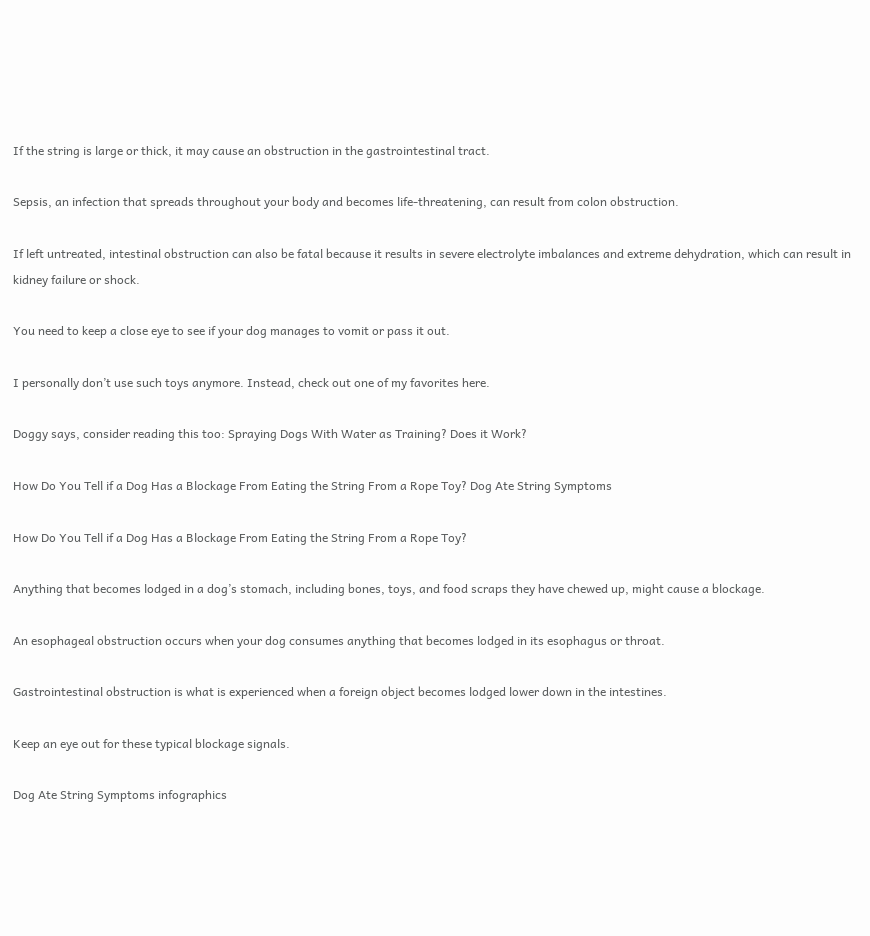If the string is large or thick, it may cause an obstruction in the gastrointestinal tract.

Sepsis, an infection that spreads throughout your body and becomes life-threatening, can result from colon obstruction.

If left untreated, intestinal obstruction can also be fatal because it results in severe electrolyte imbalances and extreme dehydration, which can result in kidney failure or shock.

You need to keep a close eye to see if your dog manages to vomit or pass it out.

I personally don’t use such toys anymore. Instead, check out one of my favorites here.

Doggy says, consider reading this too: Spraying Dogs With Water as Training? Does it Work?

How Do You Tell if a Dog Has a Blockage From Eating the String From a Rope Toy? Dog Ate String Symptoms

How Do You Tell if a Dog Has a Blockage From Eating the String From a Rope Toy?

Anything that becomes lodged in a dog’s stomach, including bones, toys, and food scraps they have chewed up, might cause a blockage.

An esophageal obstruction occurs when your dog consumes anything that becomes lodged in its esophagus or throat.

Gastrointestinal obstruction is what is experienced when a foreign object becomes lodged lower down in the intestines.

Keep an eye out for these typical blockage signals.

Dog Ate String Symptoms infographics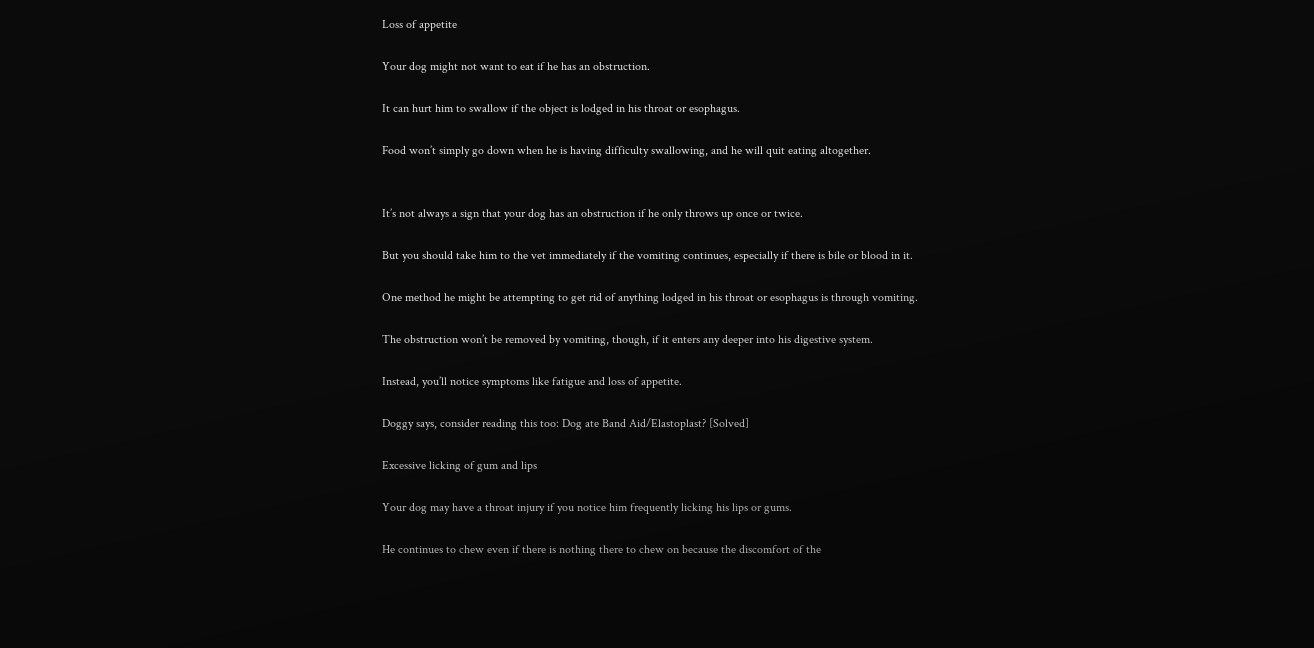Loss of appetite

Your dog might not want to eat if he has an obstruction.

It can hurt him to swallow if the object is lodged in his throat or esophagus.

Food won’t simply go down when he is having difficulty swallowing, and he will quit eating altogether.


It’s not always a sign that your dog has an obstruction if he only throws up once or twice.

But you should take him to the vet immediately if the vomiting continues, especially if there is bile or blood in it.

One method he might be attempting to get rid of anything lodged in his throat or esophagus is through vomiting.

The obstruction won’t be removed by vomiting, though, if it enters any deeper into his digestive system.

Instead, you’ll notice symptoms like fatigue and loss of appetite.

Doggy says, consider reading this too: Dog ate Band Aid/Elastoplast? [Solved]

Excessive licking of gum and lips

Your dog may have a throat injury if you notice him frequently licking his lips or gums.

He continues to chew even if there is nothing there to chew on because the discomfort of the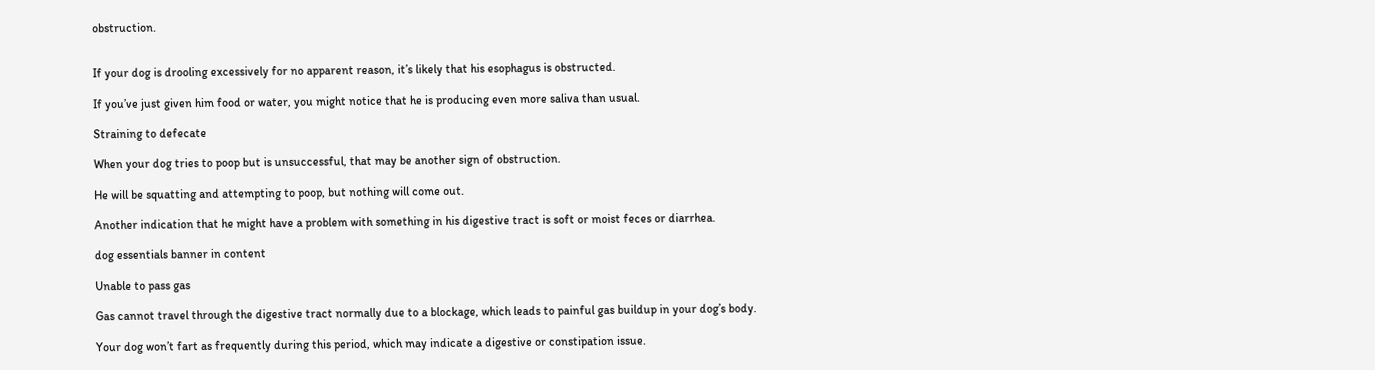obstruction.


If your dog is drooling excessively for no apparent reason, it’s likely that his esophagus is obstructed.

If you’ve just given him food or water, you might notice that he is producing even more saliva than usual.

Straining to defecate

When your dog tries to poop but is unsuccessful, that may be another sign of obstruction.

He will be squatting and attempting to poop, but nothing will come out.

Another indication that he might have a problem with something in his digestive tract is soft or moist feces or diarrhea.

dog essentials banner in content

Unable to pass gas

Gas cannot travel through the digestive tract normally due to a blockage, which leads to painful gas buildup in your dog’s body.

Your dog won’t fart as frequently during this period, which may indicate a digestive or constipation issue.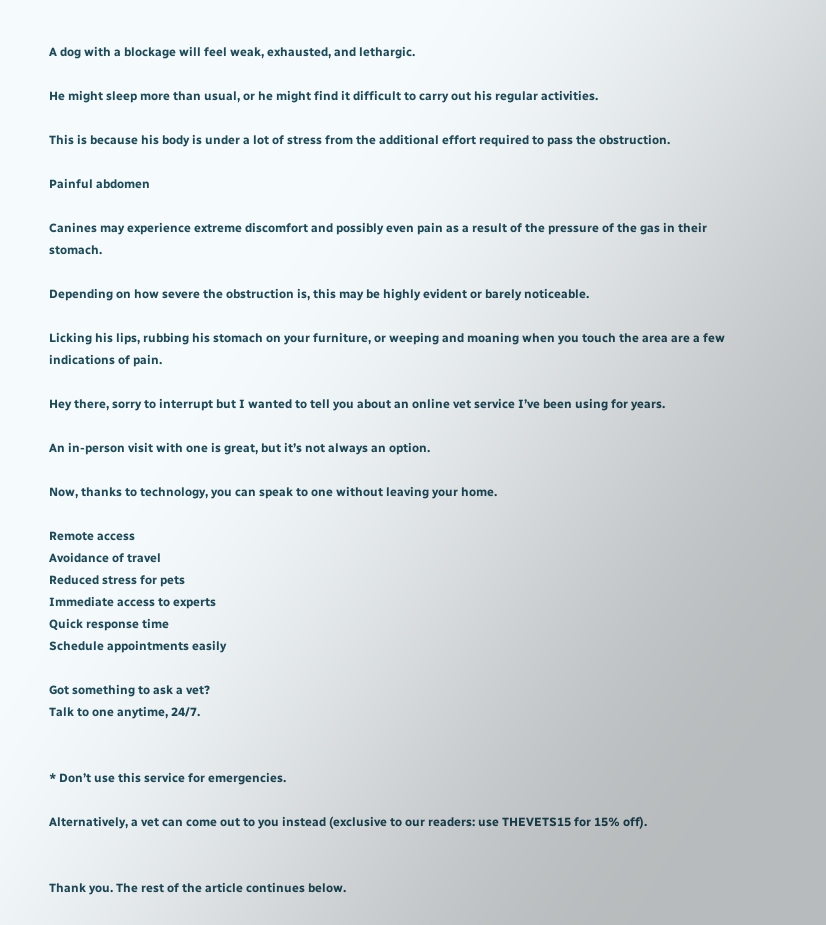A dog with a blockage will feel weak, exhausted, and lethargic.

He might sleep more than usual, or he might find it difficult to carry out his regular activities.

This is because his body is under a lot of stress from the additional effort required to pass the obstruction.

Painful abdomen

Canines may experience extreme discomfort and possibly even pain as a result of the pressure of the gas in their stomach.

Depending on how severe the obstruction is, this may be highly evident or barely noticeable.

Licking his lips, rubbing his stomach on your furniture, or weeping and moaning when you touch the area are a few indications of pain.

Hey there, sorry to interrupt but I wanted to tell you about an online vet service I’ve been using for years.

An in-person visit with one is great, but it’s not always an option.

Now, thanks to technology, you can speak to one without leaving your home.

Remote access
Avoidance of travel
Reduced stress for pets
Immediate access to experts
Quick response time
Schedule appointments easily

Got something to ask a vet?
Talk to one anytime, 24/7.


* Don’t use this service for emergencies.

Alternatively, a vet can come out to you instead (exclusive to our readers: use THEVETS15 for 15% off).


Thank you. The rest of the article continues below.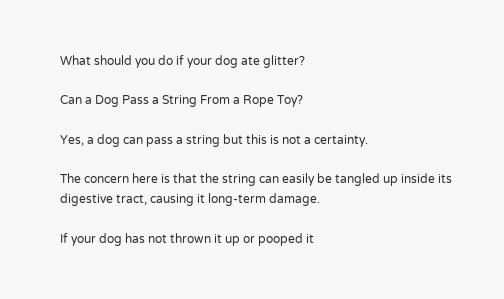What should you do if your dog ate glitter?

Can a Dog Pass a String From a Rope Toy?

Yes, a dog can pass a string but this is not a certainty.

The concern here is that the string can easily be tangled up inside its digestive tract, causing it long-term damage.

If your dog has not thrown it up or pooped it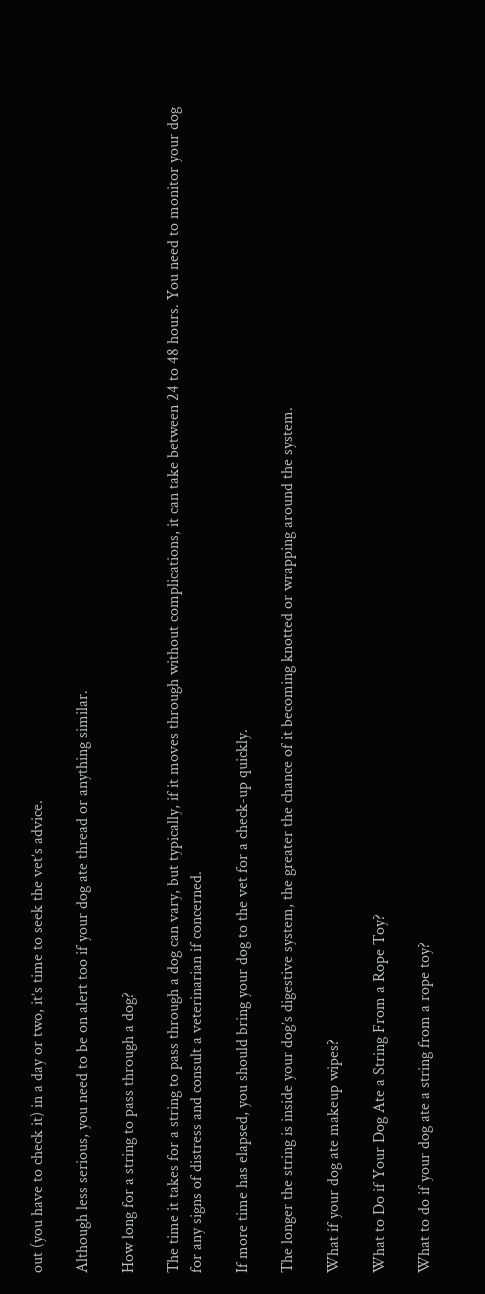out (you have to check it) in a day or two, it’s time to seek the vet’s advice.

Although less serious, you need to be on alert too if your dog ate thread or anything similar.

How long for a string to pass through a dog?

The time it takes for a string to pass through a dog can vary, but typically, if it moves through without complications, it can take between 24 to 48 hours. You need to monitor your dog for any signs of distress and consult a veterinarian if concerned.

If more time has elapsed, you should bring your dog to the vet for a check-up quickly.

The longer the string is inside your dog’s digestive system, the greater the chance of it becoming knotted or wrapping around the system.

What if your dog ate makeup wipes?

What to Do if Your Dog Ate a String From a Rope Toy?

What to do if your dog ate a string from a rope toy?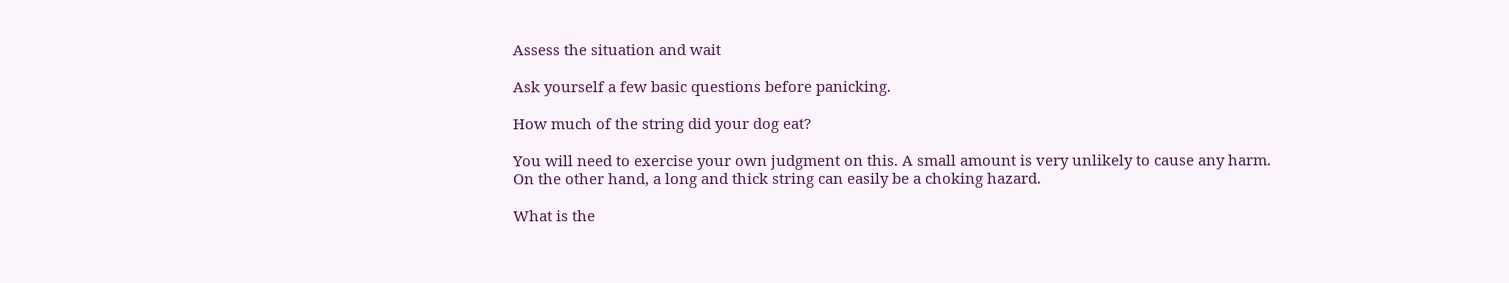Assess the situation and wait

Ask yourself a few basic questions before panicking.

How much of the string did your dog eat?

You will need to exercise your own judgment on this. A small amount is very unlikely to cause any harm. On the other hand, a long and thick string can easily be a choking hazard.

What is the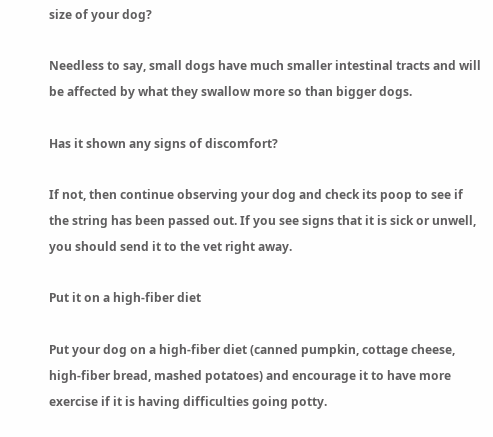size of your dog?

Needless to say, small dogs have much smaller intestinal tracts and will be affected by what they swallow more so than bigger dogs.

Has it shown any signs of discomfort?

If not, then continue observing your dog and check its poop to see if the string has been passed out. If you see signs that it is sick or unwell, you should send it to the vet right away.

Put it on a high-fiber diet

Put your dog on a high-fiber diet (canned pumpkin, cottage cheese, high-fiber bread, mashed potatoes) and encourage it to have more exercise if it is having difficulties going potty.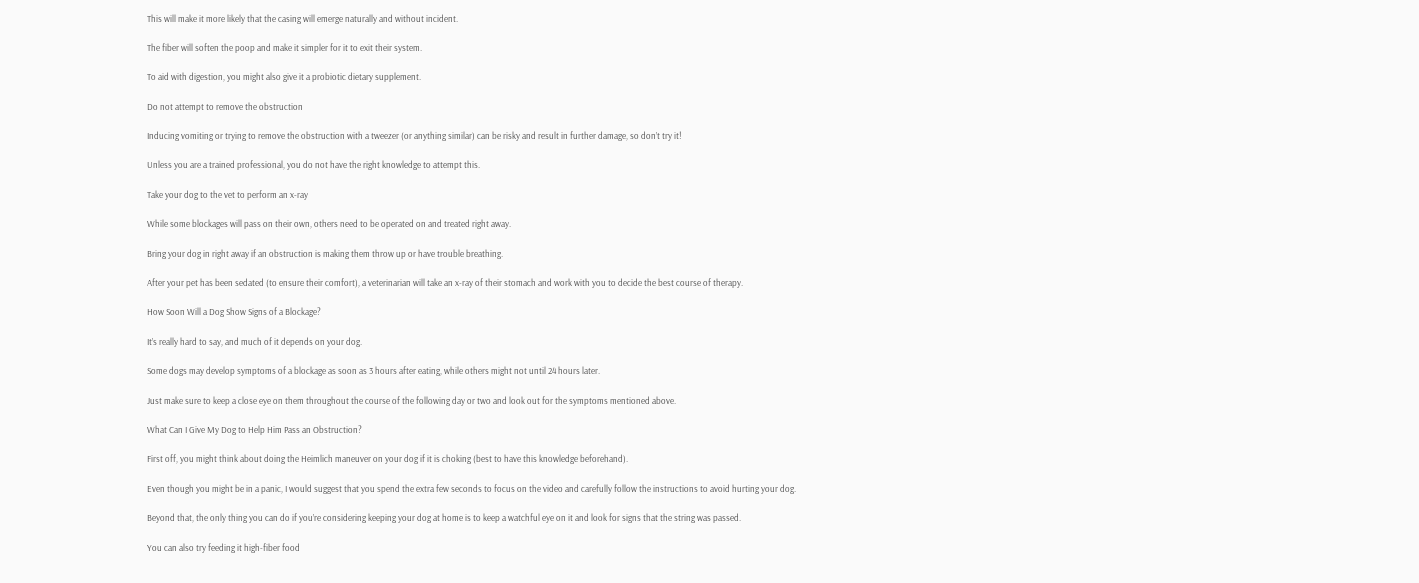This will make it more likely that the casing will emerge naturally and without incident.

The fiber will soften the poop and make it simpler for it to exit their system.

To aid with digestion, you might also give it a probiotic dietary supplement.

Do not attempt to remove the obstruction

Inducing vomiting or trying to remove the obstruction with a tweezer (or anything similar) can be risky and result in further damage, so don’t try it!

Unless you are a trained professional, you do not have the right knowledge to attempt this.

Take your dog to the vet to perform an x-ray

While some blockages will pass on their own, others need to be operated on and treated right away.

Bring your dog in right away if an obstruction is making them throw up or have trouble breathing.

After your pet has been sedated (to ensure their comfort), a veterinarian will take an x-ray of their stomach and work with you to decide the best course of therapy.

How Soon Will a Dog Show Signs of a Blockage?

It’s really hard to say, and much of it depends on your dog.

Some dogs may develop symptoms of a blockage as soon as 3 hours after eating, while others might not until 24 hours later.

Just make sure to keep a close eye on them throughout the course of the following day or two and look out for the symptoms mentioned above.

What Can I Give My Dog to Help Him Pass an Obstruction?

First off, you might think about doing the Heimlich maneuver on your dog if it is choking (best to have this knowledge beforehand).

Even though you might be in a panic, I would suggest that you spend the extra few seconds to focus on the video and carefully follow the instructions to avoid hurting your dog.

Beyond that, the only thing you can do if you’re considering keeping your dog at home is to keep a watchful eye on it and look for signs that the string was passed.

You can also try feeding it high-fiber food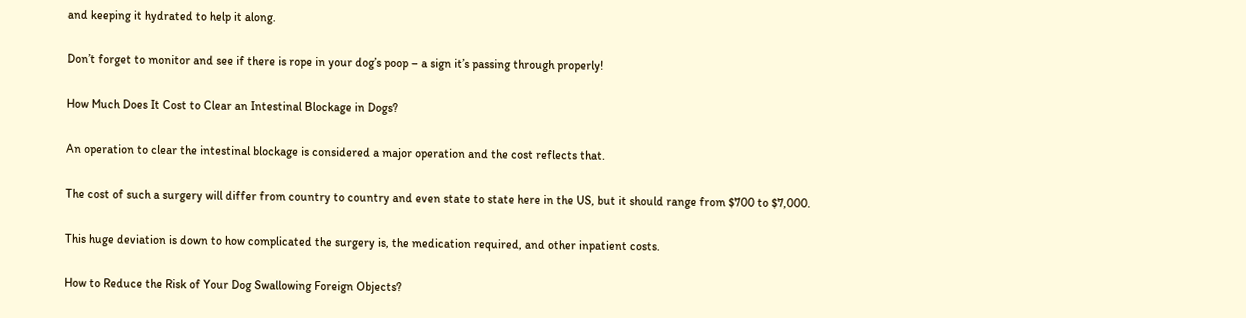and keeping it hydrated to help it along.

Don’t forget to monitor and see if there is rope in your dog’s poop – a sign it’s passing through properly!

How Much Does It Cost to Clear an Intestinal Blockage in Dogs?

An operation to clear the intestinal blockage is considered a major operation and the cost reflects that.

The cost of such a surgery will differ from country to country and even state to state here in the US, but it should range from $700 to $7,000.

This huge deviation is down to how complicated the surgery is, the medication required, and other inpatient costs.

How to Reduce the Risk of Your Dog Swallowing Foreign Objects?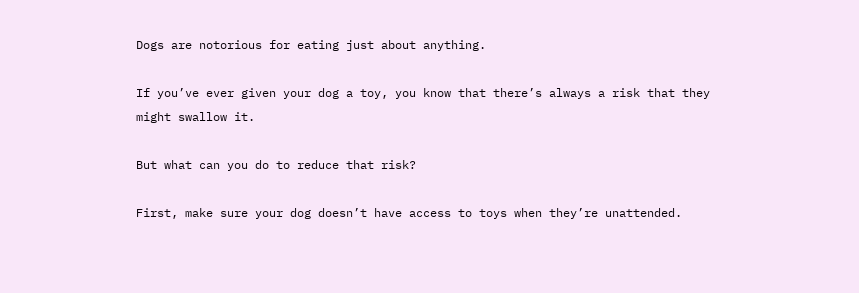Dogs are notorious for eating just about anything.

If you’ve ever given your dog a toy, you know that there’s always a risk that they might swallow it.

But what can you do to reduce that risk?

First, make sure your dog doesn’t have access to toys when they’re unattended.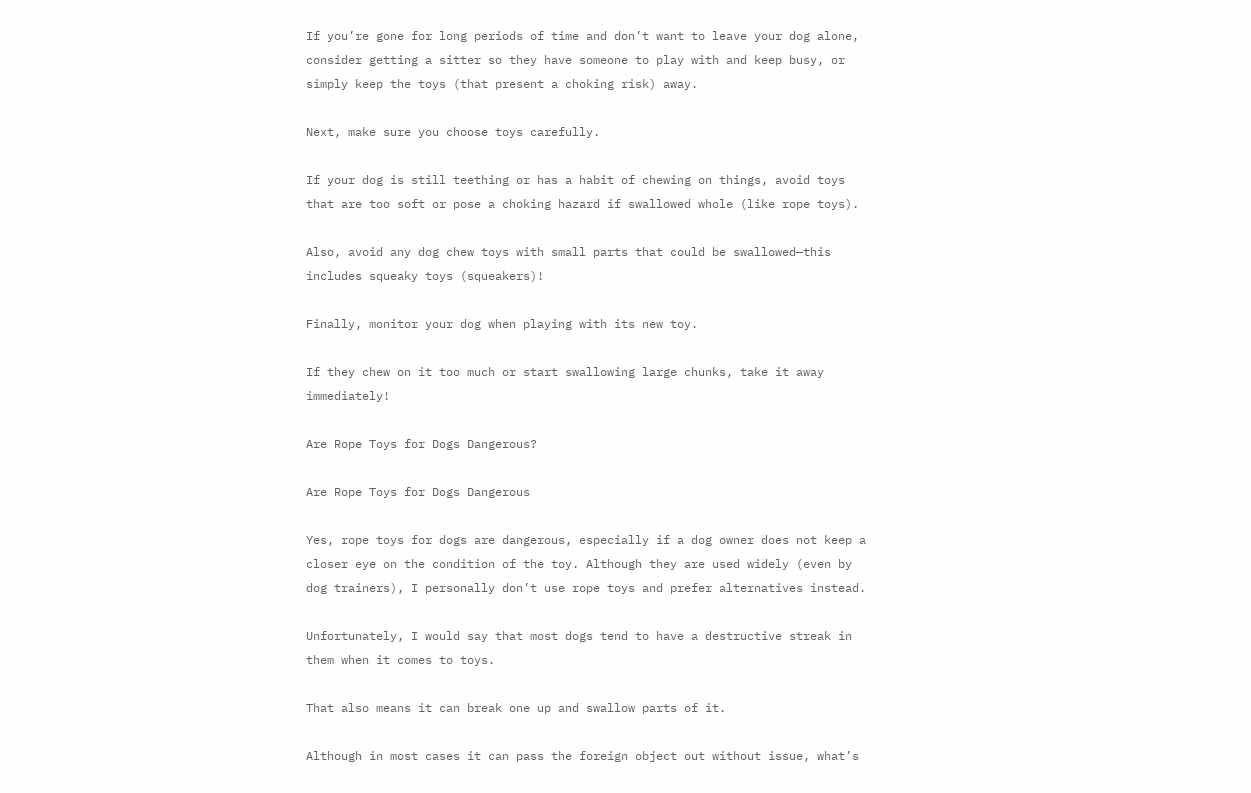If you’re gone for long periods of time and don’t want to leave your dog alone, consider getting a sitter so they have someone to play with and keep busy, or simply keep the toys (that present a choking risk) away.

Next, make sure you choose toys carefully.

If your dog is still teething or has a habit of chewing on things, avoid toys that are too soft or pose a choking hazard if swallowed whole (like rope toys).

Also, avoid any dog chew toys with small parts that could be swallowed—this includes squeaky toys (squeakers)!

Finally, monitor your dog when playing with its new toy.

If they chew on it too much or start swallowing large chunks, take it away immediately!

Are Rope Toys for Dogs Dangerous?

Are Rope Toys for Dogs Dangerous

Yes, rope toys for dogs are dangerous, especially if a dog owner does not keep a closer eye on the condition of the toy. Although they are used widely (even by dog trainers), I personally don’t use rope toys and prefer alternatives instead.

Unfortunately, I would say that most dogs tend to have a destructive streak in them when it comes to toys.

That also means it can break one up and swallow parts of it.

Although in most cases it can pass the foreign object out without issue, what’s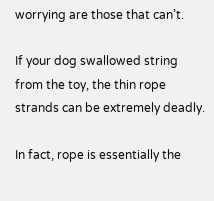worrying are those that can’t.

If your dog swallowed string from the toy, the thin rope strands can be extremely deadly.

In fact, rope is essentially the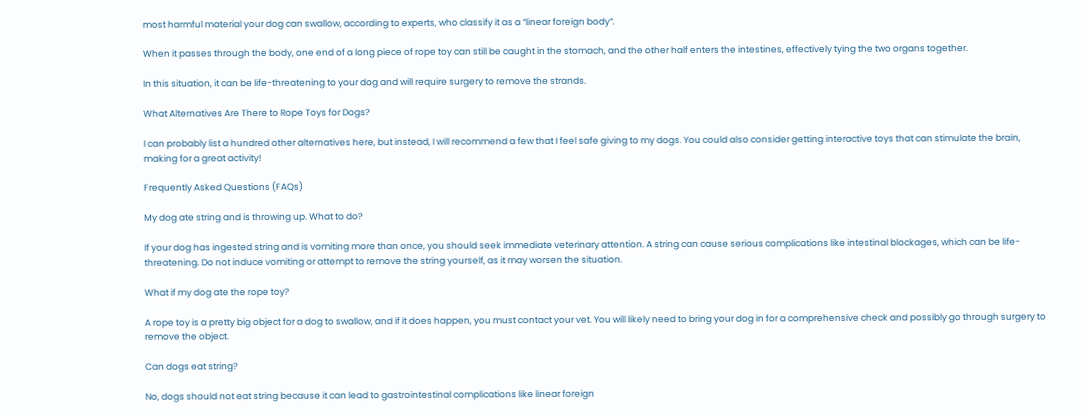most harmful material your dog can swallow, according to experts, who classify it as a “linear foreign body“.

When it passes through the body, one end of a long piece of rope toy can still be caught in the stomach, and the other half enters the intestines, effectively tying the two organs together.

In this situation, it can be life-threatening to your dog and will require surgery to remove the strands.

What Alternatives Are There to Rope Toys for Dogs?

I can probably list a hundred other alternatives here, but instead, I will recommend a few that I feel safe giving to my dogs. You could also consider getting interactive toys that can stimulate the brain, making for a great activity!

Frequently Asked Questions (FAQs)

My dog ate string and is throwing up. What to do?

If your dog has ingested string and is vomiting more than once, you should seek immediate veterinary attention. A string can cause serious complications like intestinal blockages, which can be life-threatening. Do not induce vomiting or attempt to remove the string yourself, as it may worsen the situation.

What if my dog ate the rope toy?

A rope toy is a pretty big object for a dog to swallow, and if it does happen, you must contact your vet. You will likely need to bring your dog in for a comprehensive check and possibly go through surgery to remove the object.

Can dogs eat string?

No, dogs should not eat string because it can lead to gastrointestinal complications like linear foreign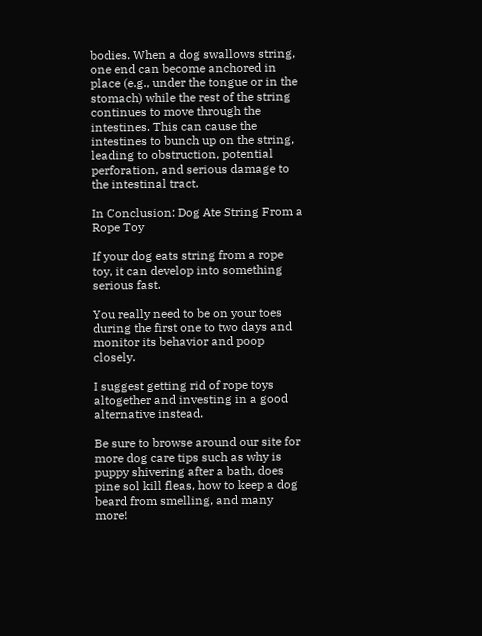bodies. When a dog swallows string, one end can become anchored in place (e.g., under the tongue or in the stomach) while the rest of the string continues to move through the intestines. This can cause the intestines to bunch up on the string, leading to obstruction, potential perforation, and serious damage to the intestinal tract.

In Conclusion: Dog Ate String From a Rope Toy

If your dog eats string from a rope toy, it can develop into something serious fast.

You really need to be on your toes during the first one to two days and monitor its behavior and poop closely.

I suggest getting rid of rope toys altogether and investing in a good alternative instead.

Be sure to browse around our site for more dog care tips such as why is puppy shivering after a bath, does pine sol kill fleas, how to keep a dog beard from smelling, and many more!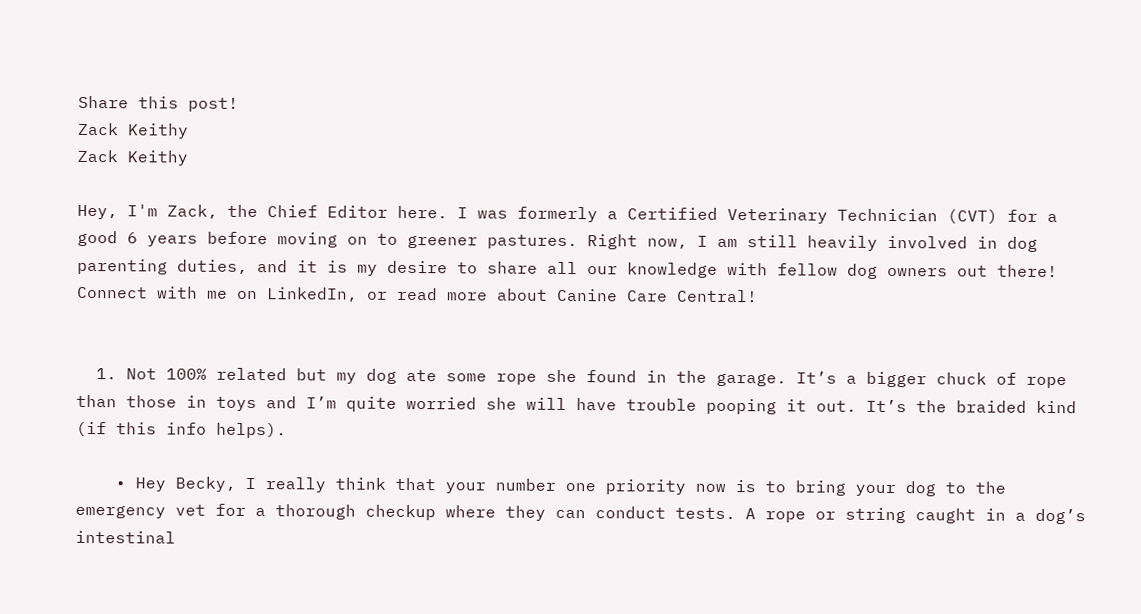Share this post!
Zack Keithy
Zack Keithy

Hey, I'm Zack, the Chief Editor here. I was formerly a Certified Veterinary Technician (CVT) for a good 6 years before moving on to greener pastures. Right now, I am still heavily involved in dog parenting duties, and it is my desire to share all our knowledge with fellow dog owners out there! Connect with me on LinkedIn, or read more about Canine Care Central!


  1. Not 100% related but my dog ate some rope she found in the garage. It’s a bigger chuck of rope than those in toys and I’m quite worried she will have trouble pooping it out. It’s the braided kind (if this info helps).

    • Hey Becky, I really think that your number one priority now is to bring your dog to the emergency vet for a thorough checkup where they can conduct tests. A rope or string caught in a dog’s intestinal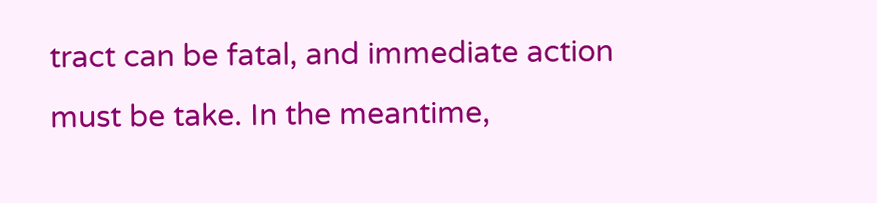tract can be fatal, and immediate action must be take. In the meantime,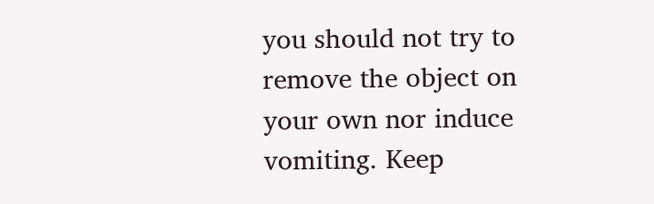you should not try to remove the object on your own nor induce vomiting. Keep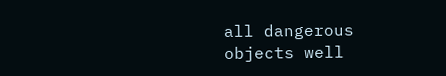all dangerous objects well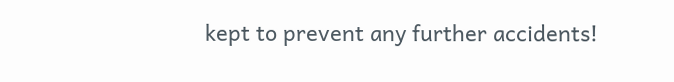kept to prevent any further accidents!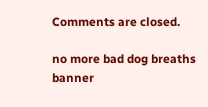Comments are closed.

no more bad dog breaths banner